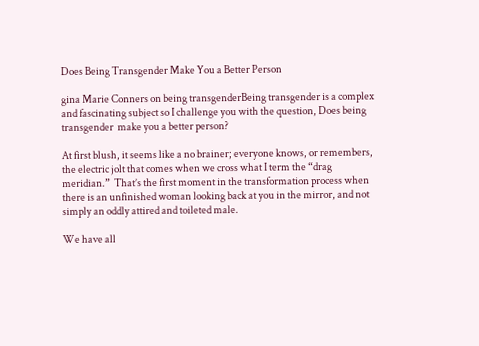Does Being Transgender Make You a Better Person

gina Marie Conners on being transgenderBeing transgender is a complex and fascinating subject so I challenge you with the question, Does being transgender  make you a better person?

At first blush, it seems like a no brainer; everyone knows, or remembers, the electric jolt that comes when we cross what I term the “drag meridian.”  That’s the first moment in the transformation process when there is an unfinished woman looking back at you in the mirror, and not simply an oddly attired and toileted male.

We have all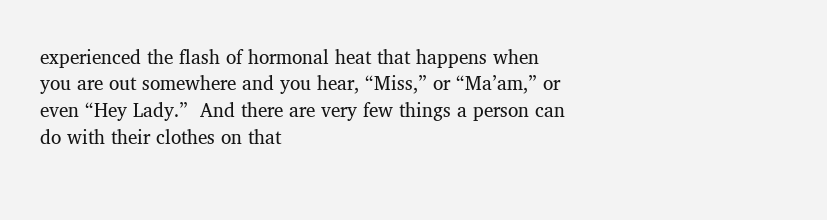experienced the flash of hormonal heat that happens when you are out somewhere and you hear, “Miss,” or “Ma’am,” or even “Hey Lady.”  And there are very few things a person can do with their clothes on that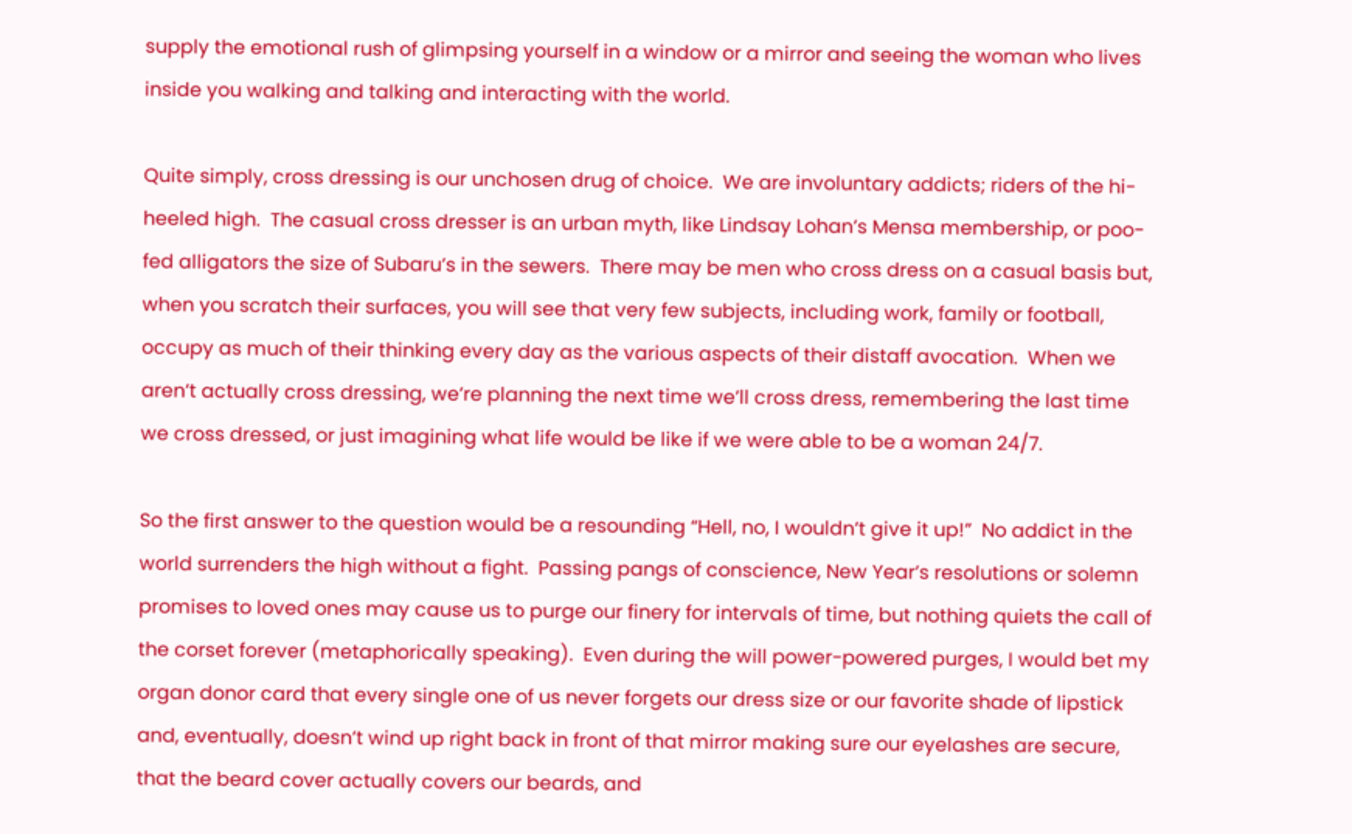supply the emotional rush of glimpsing yourself in a window or a mirror and seeing the woman who lives inside you walking and talking and interacting with the world.

Quite simply, cross dressing is our unchosen drug of choice.  We are involuntary addicts; riders of the hi-heeled high.  The casual cross dresser is an urban myth, like Lindsay Lohan’s Mensa membership, or poo-fed alligators the size of Subaru’s in the sewers.  There may be men who cross dress on a casual basis but, when you scratch their surfaces, you will see that very few subjects, including work, family or football, occupy as much of their thinking every day as the various aspects of their distaff avocation.  When we aren’t actually cross dressing, we’re planning the next time we’ll cross dress, remembering the last time we cross dressed, or just imagining what life would be like if we were able to be a woman 24/7.

So the first answer to the question would be a resounding “Hell, no, I wouldn’t give it up!”  No addict in the world surrenders the high without a fight.  Passing pangs of conscience, New Year’s resolutions or solemn promises to loved ones may cause us to purge our finery for intervals of time, but nothing quiets the call of the corset forever (metaphorically speaking).  Even during the will power-powered purges, I would bet my organ donor card that every single one of us never forgets our dress size or our favorite shade of lipstick and, eventually, doesn’t wind up right back in front of that mirror making sure our eyelashes are secure, that the beard cover actually covers our beards, and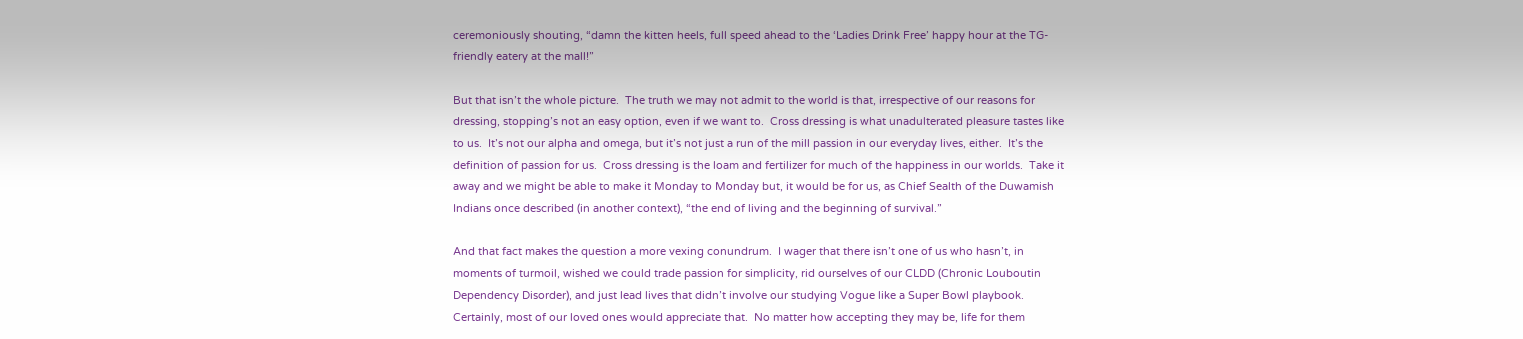ceremoniously shouting, “damn the kitten heels, full speed ahead to the ‘Ladies Drink Free’ happy hour at the TG-friendly eatery at the mall!”

But that isn’t the whole picture.  The truth we may not admit to the world is that, irrespective of our reasons for dressing, stopping’s not an easy option, even if we want to.  Cross dressing is what unadulterated pleasure tastes like to us.  It’s not our alpha and omega, but it’s not just a run of the mill passion in our everyday lives, either.  It’s the definition of passion for us.  Cross dressing is the loam and fertilizer for much of the happiness in our worlds.  Take it away and we might be able to make it Monday to Monday but, it would be for us, as Chief Sealth of the Duwamish Indians once described (in another context), “the end of living and the beginning of survival.”

And that fact makes the question a more vexing conundrum.  I wager that there isn’t one of us who hasn’t, in moments of turmoil, wished we could trade passion for simplicity, rid ourselves of our CLDD (Chronic Louboutin Dependency Disorder), and just lead lives that didn’t involve our studying Vogue like a Super Bowl playbook.  Certainly, most of our loved ones would appreciate that.  No matter how accepting they may be, life for them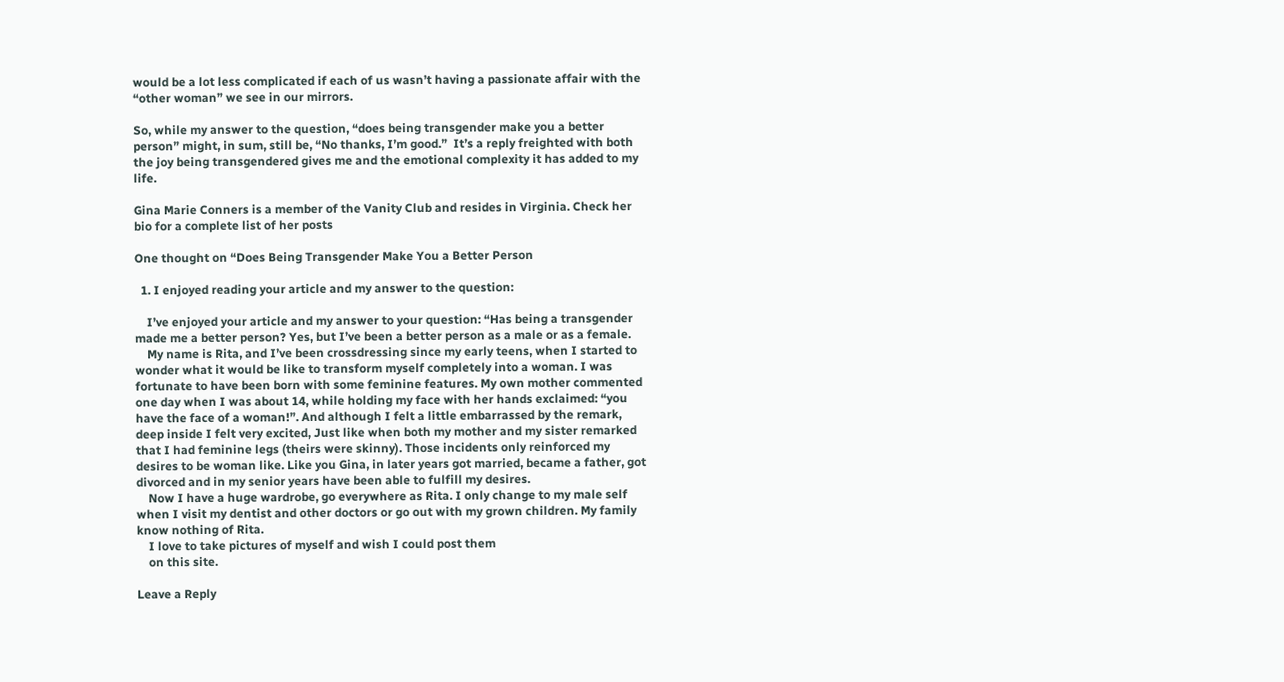would be a lot less complicated if each of us wasn’t having a passionate affair with the “other woman” we see in our mirrors.

So, while my answer to the question, “does being transgender make you a better person” might, in sum, still be, “No thanks, I’m good.”  It’s a reply freighted with both the joy being transgendered gives me and the emotional complexity it has added to my life.

Gina Marie Conners is a member of the Vanity Club and resides in Virginia. Check her bio for a complete list of her posts

One thought on “Does Being Transgender Make You a Better Person

  1. I enjoyed reading your article and my answer to the question:

    I’ve enjoyed your article and my answer to your question: “Has being a transgender made me a better person? Yes, but I’ve been a better person as a male or as a female.
    My name is Rita, and I’ve been crossdressing since my early teens, when I started to wonder what it would be like to transform myself completely into a woman. I was fortunate to have been born with some feminine features. My own mother commented one day when I was about 14, while holding my face with her hands exclaimed: “you have the face of a woman!”. And although I felt a little embarrassed by the remark, deep inside I felt very excited, Just like when both my mother and my sister remarked that I had feminine legs (theirs were skinny). Those incidents only reinforced my desires to be woman like. Like you Gina, in later years got married, became a father, got divorced and in my senior years have been able to fulfill my desires.
    Now I have a huge wardrobe, go everywhere as Rita. I only change to my male self when I visit my dentist and other doctors or go out with my grown children. My family know nothing of Rita.
    I love to take pictures of myself and wish I could post them
    on this site.

Leave a Reply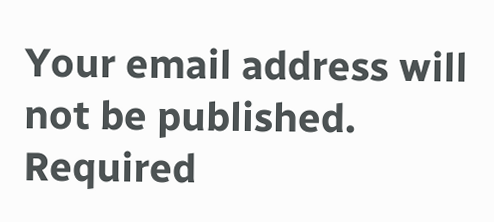Your email address will not be published. Required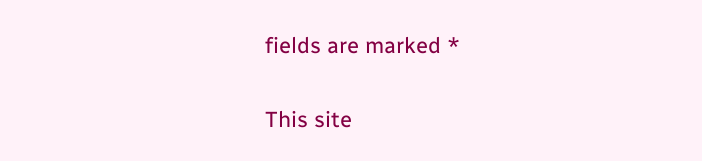fields are marked *

This site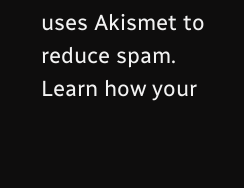uses Akismet to reduce spam. Learn how your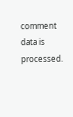comment data is processed.